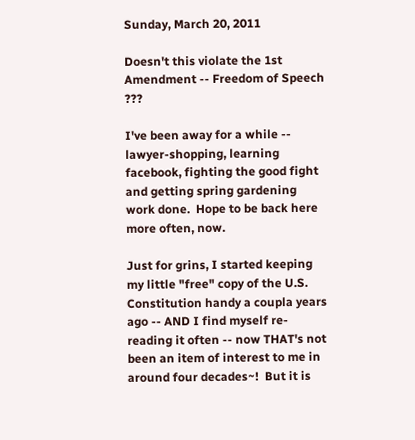Sunday, March 20, 2011

Doesn't this violate the 1st Amendment -- Freedom of Speech ???

I've been away for a while -- lawyer-shopping, learning facebook, fighting the good fight and getting spring gardening work done.  Hope to be back here more often, now.

Just for grins, I started keeping my little "free" copy of the U.S. Constitution handy a coupla years ago -- AND I find myself re-reading it often -- now THAT's not been an item of interest to me in around four decades~!  But it is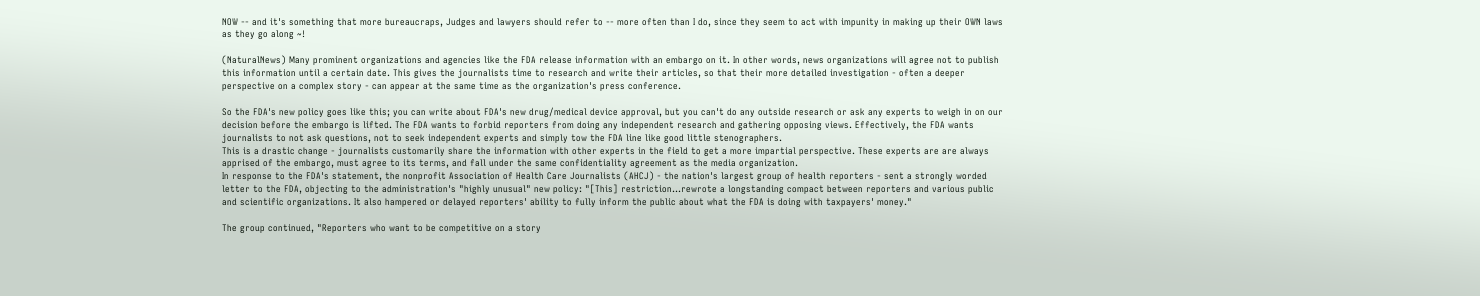NOW -- and it's something that more bureaucraps, Judges and lawyers should refer to -- more often than I do, since they seem to act with impunity in making up their OWN laws as they go along ~!

(NaturalNews) Many prominent organizations and agencies like the FDA release information with an embargo on it. In other words, news organizations will agree not to publish this information until a certain date. This gives the journalists time to research and write their articles, so that their more detailed investigation - often a deeper perspective on a complex story - can appear at the same time as the organization's press conference.

So the FDA's new policy goes like this; you can write about FDA's new drug/medical device approval, but you can't do any outside research or ask any experts to weigh in on our decision before the embargo is lifted. The FDA wants to forbid reporters from doing any independent research and gathering opposing views. Effectively, the FDA wants journalists to not ask questions, not to seek independent experts and simply tow the FDA line like good little stenographers.
This is a drastic change - journalists customarily share the information with other experts in the field to get a more impartial perspective. These experts are are always apprised of the embargo, must agree to its terms, and fall under the same confidentiality agreement as the media organization.
In response to the FDA's statement, the nonprofit Association of Health Care Journalists (AHCJ) - the nation's largest group of health reporters - sent a strongly worded letter to the FDA, objecting to the administration's "highly unusual" new policy: "[This] restriction...rewrote a longstanding compact between reporters and various public and scientific organizations. It also hampered or delayed reporters' ability to fully inform the public about what the FDA is doing with taxpayers' money."

The group continued, "Reporters who want to be competitive on a story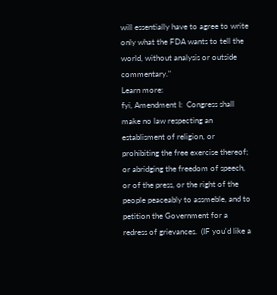will essentially have to agree to write only what the FDA wants to tell the world, without analysis or outside commentary."
Learn more:
fyi, Amendment I:  Congress shall make no law respecting an establisment of religion, or prohibiting the free exercise thereof; or abridging the freedom of speech, or of the press, or the right of the people peaceably to assmeble, and to petition the Government for a redress of grievances.  (IF you'd like a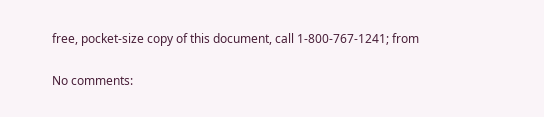free, pocket-size copy of this document, call 1-800-767-1241; from

No comments: